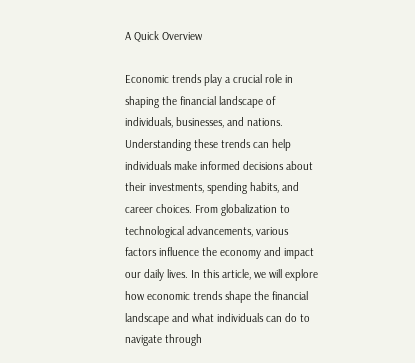A Quick Overview

Economic trends play a crucial role in shaping the financial landscape of individuals, businesses, and nations. Understanding these trends can help individuals make informed decisions about their investments, spending habits, and career choices. From globalization to technological advancements, various factors influence the economy and impact our daily lives. In this article, we will explore how economic trends shape the financial landscape and what individuals can do to navigate through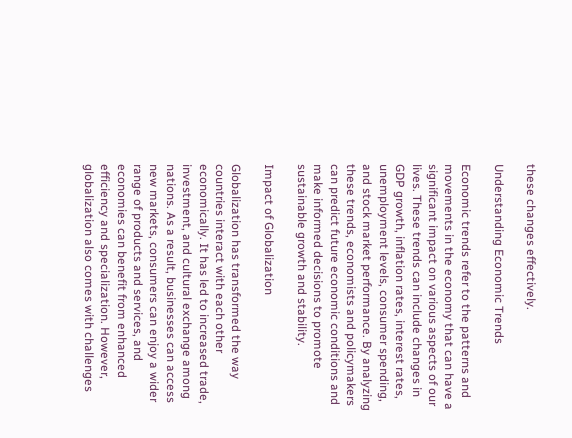these changes effectively.

Understanding Economic Trends

Economic trends refer to the patterns and movements in the economy that can have a significant impact on various aspects of our lives. These trends can include changes in GDP growth, inflation rates, interest rates, unemployment levels, consumer spending, and stock market performance. By analyzing these trends, economists and policymakers can predict future economic conditions and make informed decisions to promote sustainable growth and stability.

Impact of Globalization

Globalization has transformed the way countries interact with each other economically. It has led to increased trade, investment, and cultural exchange among nations. As a result, businesses can access new markets, consumers can enjoy a wider range of products and services, and economies can benefit from enhanced efficiency and specialization. However, globalization also comes with challenges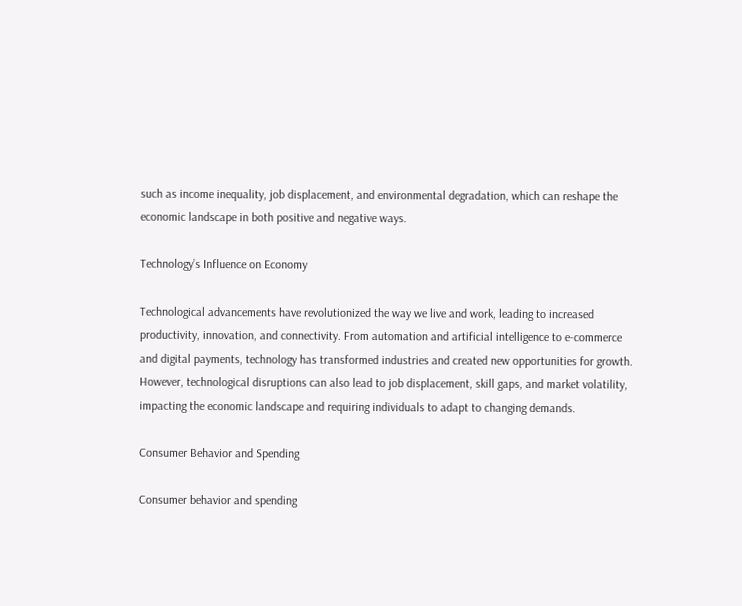such as income inequality, job displacement, and environmental degradation, which can reshape the economic landscape in both positive and negative ways.

Technology’s Influence on Economy

Technological advancements have revolutionized the way we live and work, leading to increased productivity, innovation, and connectivity. From automation and artificial intelligence to e-commerce and digital payments, technology has transformed industries and created new opportunities for growth. However, technological disruptions can also lead to job displacement, skill gaps, and market volatility, impacting the economic landscape and requiring individuals to adapt to changing demands.

Consumer Behavior and Spending

Consumer behavior and spending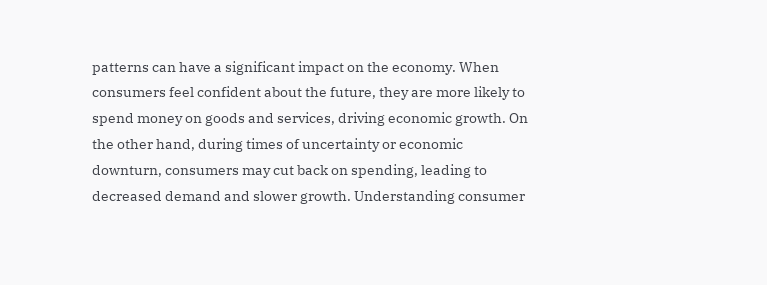patterns can have a significant impact on the economy. When consumers feel confident about the future, they are more likely to spend money on goods and services, driving economic growth. On the other hand, during times of uncertainty or economic downturn, consumers may cut back on spending, leading to decreased demand and slower growth. Understanding consumer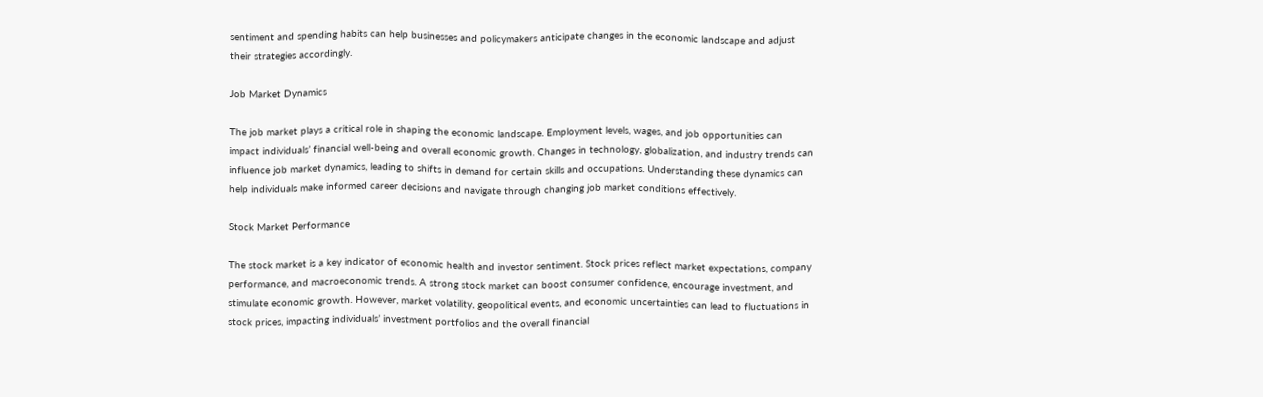sentiment and spending habits can help businesses and policymakers anticipate changes in the economic landscape and adjust their strategies accordingly.

Job Market Dynamics

The job market plays a critical role in shaping the economic landscape. Employment levels, wages, and job opportunities can impact individuals’ financial well-being and overall economic growth. Changes in technology, globalization, and industry trends can influence job market dynamics, leading to shifts in demand for certain skills and occupations. Understanding these dynamics can help individuals make informed career decisions and navigate through changing job market conditions effectively.

Stock Market Performance

The stock market is a key indicator of economic health and investor sentiment. Stock prices reflect market expectations, company performance, and macroeconomic trends. A strong stock market can boost consumer confidence, encourage investment, and stimulate economic growth. However, market volatility, geopolitical events, and economic uncertainties can lead to fluctuations in stock prices, impacting individuals’ investment portfolios and the overall financial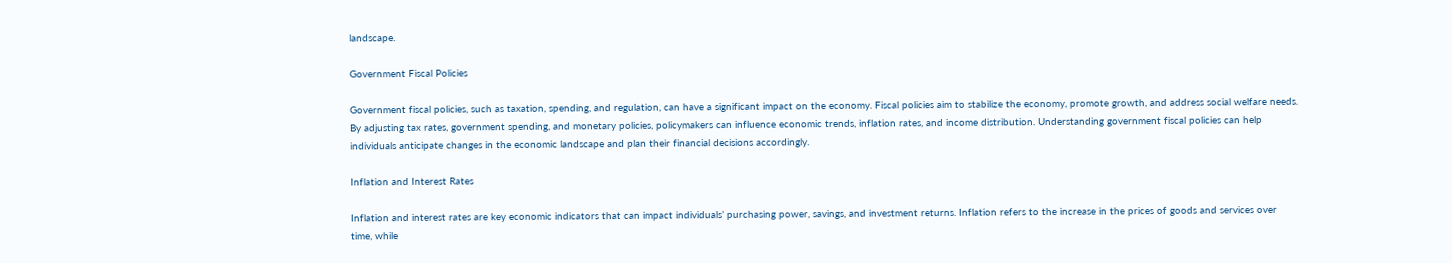landscape.

Government Fiscal Policies

Government fiscal policies, such as taxation, spending, and regulation, can have a significant impact on the economy. Fiscal policies aim to stabilize the economy, promote growth, and address social welfare needs. By adjusting tax rates, government spending, and monetary policies, policymakers can influence economic trends, inflation rates, and income distribution. Understanding government fiscal policies can help individuals anticipate changes in the economic landscape and plan their financial decisions accordingly.

Inflation and Interest Rates

Inflation and interest rates are key economic indicators that can impact individuals’ purchasing power, savings, and investment returns. Inflation refers to the increase in the prices of goods and services over time, while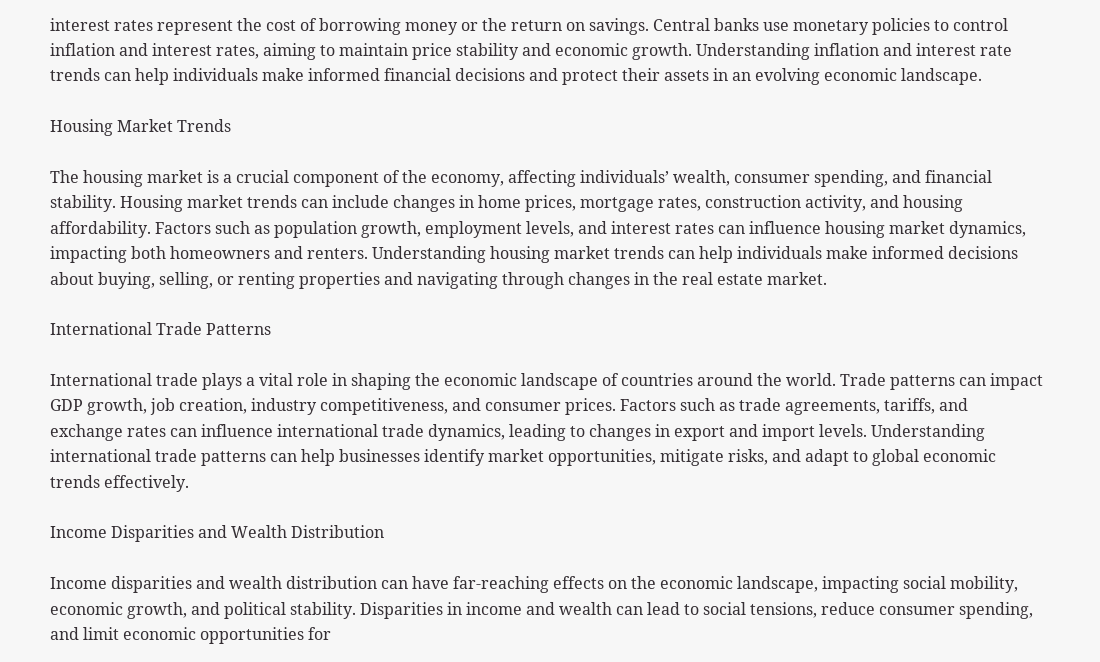interest rates represent the cost of borrowing money or the return on savings. Central banks use monetary policies to control inflation and interest rates, aiming to maintain price stability and economic growth. Understanding inflation and interest rate trends can help individuals make informed financial decisions and protect their assets in an evolving economic landscape.

Housing Market Trends

The housing market is a crucial component of the economy, affecting individuals’ wealth, consumer spending, and financial stability. Housing market trends can include changes in home prices, mortgage rates, construction activity, and housing affordability. Factors such as population growth, employment levels, and interest rates can influence housing market dynamics, impacting both homeowners and renters. Understanding housing market trends can help individuals make informed decisions about buying, selling, or renting properties and navigating through changes in the real estate market.

International Trade Patterns

International trade plays a vital role in shaping the economic landscape of countries around the world. Trade patterns can impact GDP growth, job creation, industry competitiveness, and consumer prices. Factors such as trade agreements, tariffs, and exchange rates can influence international trade dynamics, leading to changes in export and import levels. Understanding international trade patterns can help businesses identify market opportunities, mitigate risks, and adapt to global economic trends effectively.

Income Disparities and Wealth Distribution

Income disparities and wealth distribution can have far-reaching effects on the economic landscape, impacting social mobility, economic growth, and political stability. Disparities in income and wealth can lead to social tensions, reduce consumer spending, and limit economic opportunities for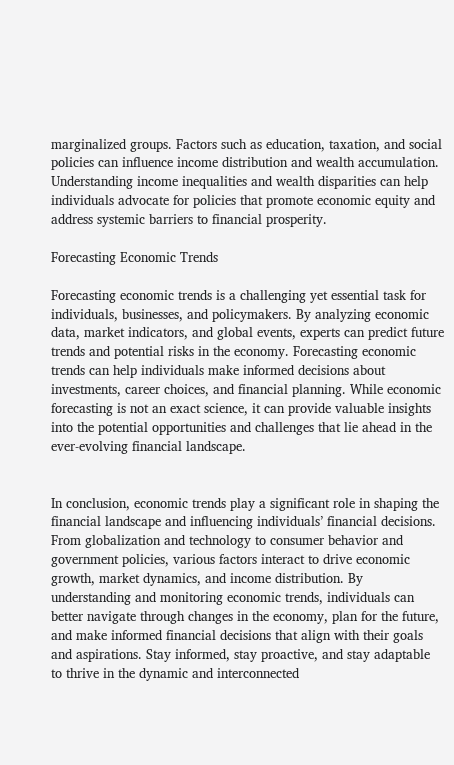marginalized groups. Factors such as education, taxation, and social policies can influence income distribution and wealth accumulation. Understanding income inequalities and wealth disparities can help individuals advocate for policies that promote economic equity and address systemic barriers to financial prosperity.

Forecasting Economic Trends

Forecasting economic trends is a challenging yet essential task for individuals, businesses, and policymakers. By analyzing economic data, market indicators, and global events, experts can predict future trends and potential risks in the economy. Forecasting economic trends can help individuals make informed decisions about investments, career choices, and financial planning. While economic forecasting is not an exact science, it can provide valuable insights into the potential opportunities and challenges that lie ahead in the ever-evolving financial landscape.


In conclusion, economic trends play a significant role in shaping the financial landscape and influencing individuals’ financial decisions. From globalization and technology to consumer behavior and government policies, various factors interact to drive economic growth, market dynamics, and income distribution. By understanding and monitoring economic trends, individuals can better navigate through changes in the economy, plan for the future, and make informed financial decisions that align with their goals and aspirations. Stay informed, stay proactive, and stay adaptable to thrive in the dynamic and interconnected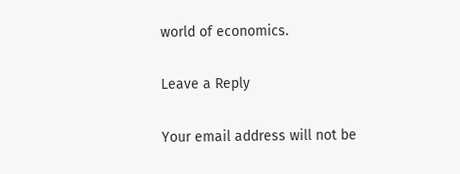world of economics.

Leave a Reply

Your email address will not be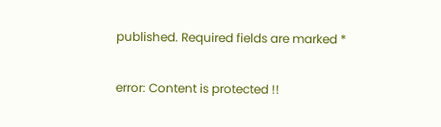published. Required fields are marked *

error: Content is protected !!